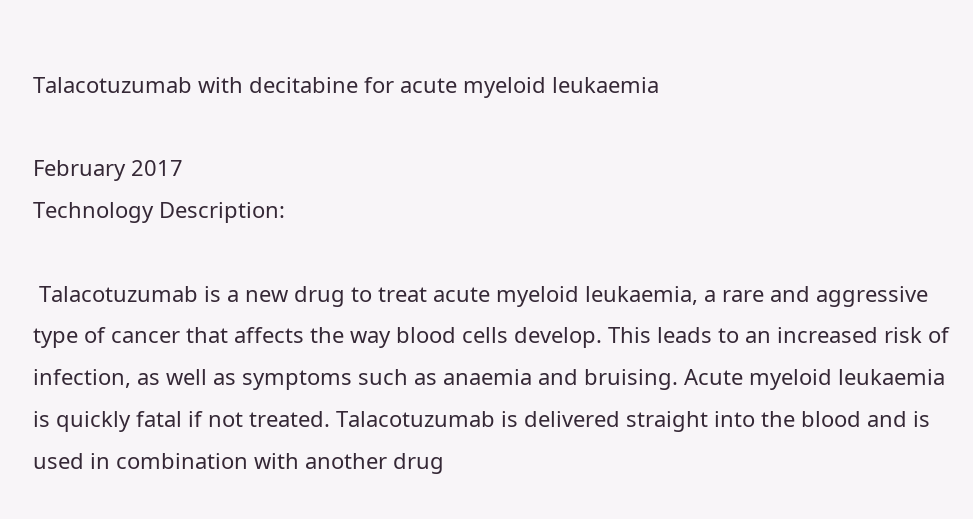Talacotuzumab with decitabine for acute myeloid leukaemia

February 2017
Technology Description:

 Talacotuzumab is a new drug to treat acute myeloid leukaemia, a rare and aggressive type of cancer that affects the way blood cells develop. This leads to an increased risk of infection, as well as symptoms such as anaemia and bruising. Acute myeloid leukaemia is quickly fatal if not treated. Talacotuzumab is delivered straight into the blood and is used in combination with another drug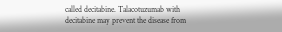called decitabine. Talacotuzumab with decitabine may prevent the disease from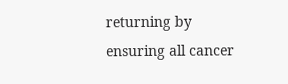returning by ensuring all cancer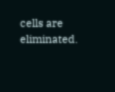cells are eliminated.